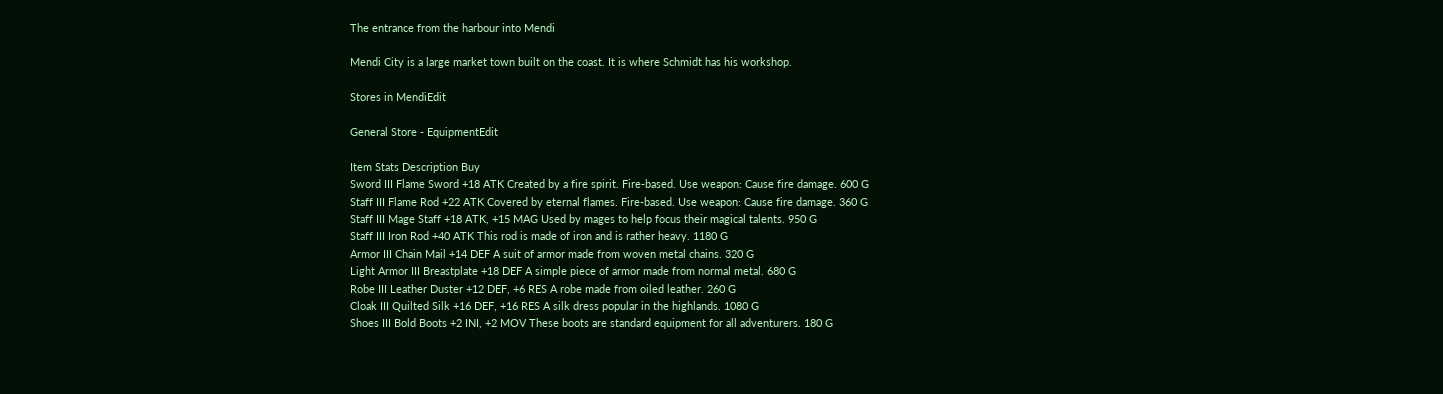The entrance from the harbour into Mendi

Mendi City is a large market town built on the coast. It is where Schmidt has his workshop.

Stores in MendiEdit

General Store - EquipmentEdit

Item Stats Description Buy
Sword III Flame Sword +18 ATK Created by a fire spirit. Fire-based. Use weapon: Cause fire damage. 600 G
Staff III Flame Rod +22 ATK Covered by eternal flames. Fire-based. Use weapon: Cause fire damage. 360 G
Staff III Mage Staff +18 ATK, +15 MAG Used by mages to help focus their magical talents. 950 G
Staff III Iron Rod +40 ATK This rod is made of iron and is rather heavy. 1180 G
Armor III Chain Mail +14 DEF A suit of armor made from woven metal chains. 320 G
Light Armor III Breastplate +18 DEF A simple piece of armor made from normal metal. 680 G
Robe III Leather Duster +12 DEF, +6 RES A robe made from oiled leather. 260 G
Cloak III Quilted Silk +16 DEF, +16 RES A silk dress popular in the highlands. 1080 G
Shoes III Bold Boots +2 INI, +2 MOV These boots are standard equipment for all adventurers. 180 G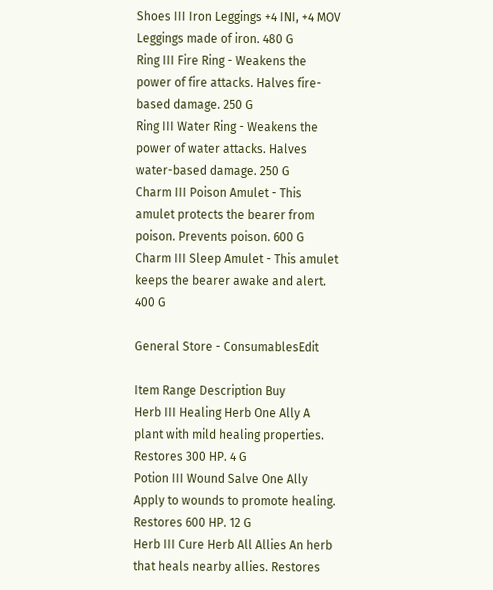Shoes III Iron Leggings +4 INI, +4 MOV Leggings made of iron. 480 G
Ring III Fire Ring - Weakens the power of fire attacks. Halves fire-based damage. 250 G
Ring III Water Ring - Weakens the power of water attacks. Halves water-based damage. 250 G
Charm III Poison Amulet - This amulet protects the bearer from poison. Prevents poison. 600 G
Charm III Sleep Amulet - This amulet keeps the bearer awake and alert. 400 G

General Store - ConsumablesEdit

Item Range Description Buy
Herb III Healing Herb One Ally A plant with mild healing properties. Restores 300 HP. 4 G
Potion III Wound Salve One Ally Apply to wounds to promote healing. Restores 600 HP. 12 G
Herb III Cure Herb All Allies An herb that heals nearby allies. Restores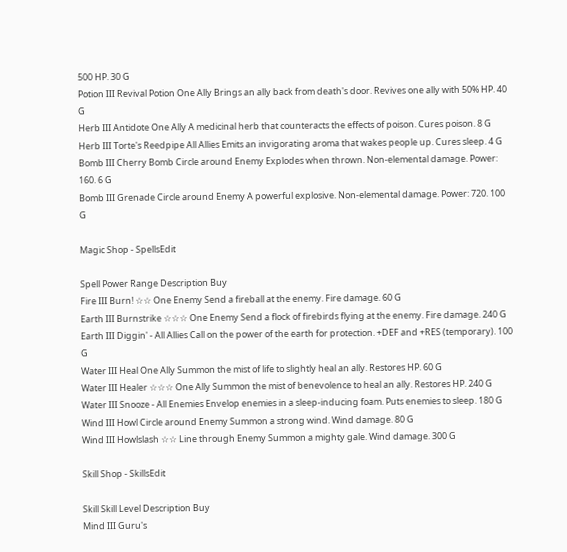500 HP. 30 G
Potion III Revival Potion One Ally Brings an ally back from death's door. Revives one ally with 50% HP. 40 G
Herb III Antidote One Ally A medicinal herb that counteracts the effects of poison. Cures poison. 8 G
Herb III Torte's Reedpipe All Allies Emits an invigorating aroma that wakes people up. Cures sleep. 4 G
Bomb III Cherry Bomb Circle around Enemy Explodes when thrown. Non-elemental damage. Power: 160. 6 G
Bomb III Grenade Circle around Enemy A powerful explosive. Non-elemental damage. Power: 720. 100 G

Magic Shop - SpellsEdit

Spell Power Range Description Buy
Fire III Burn! ☆☆ One Enemy Send a fireball at the enemy. Fire damage. 60 G
Earth III Burnstrike ☆☆☆ One Enemy Send a flock of firebirds flying at the enemy. Fire damage. 240 G
Earth III Diggin' - All Allies Call on the power of the earth for protection. +DEF and +RES (temporary). 100 G
Water III Heal One Ally Summon the mist of life to slightly heal an ally. Restores HP. 60 G
Water III Healer ☆☆☆ One Ally Summon the mist of benevolence to heal an ally. Restores HP. 240 G
Water III Snooze - All Enemies Envelop enemies in a sleep-inducing foam. Puts enemies to sleep. 180 G
Wind III Howl Circle around Enemy Summon a strong wind. Wind damage. 80 G
Wind III Howlslash ☆☆ Line through Enemy Summon a mighty gale. Wind damage. 300 G

Skill Shop - SkillsEdit

Skill Skill Level Description Buy
Mind III Guru's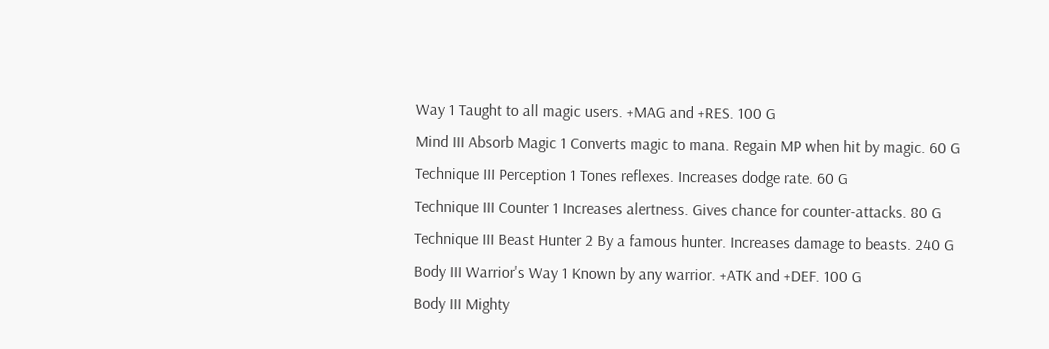Way 1 Taught to all magic users. +MAG and +RES. 100 G
Mind III Absorb Magic 1 Converts magic to mana. Regain MP when hit by magic. 60 G
Technique III Perception 1 Tones reflexes. Increases dodge rate. 60 G
Technique III Counter 1 Increases alertness. Gives chance for counter-attacks. 80 G
Technique III Beast Hunter 2 By a famous hunter. Increases damage to beasts. 240 G
Body III Warrior's Way 1 Known by any warrior. +ATK and +DEF. 100 G
Body III Mighty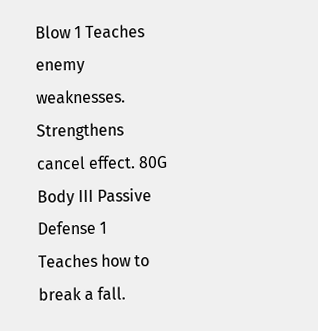Blow 1 Teaches enemy weaknesses. Strengthens cancel effect. 80G
Body III Passive Defense 1 Teaches how to break a fall.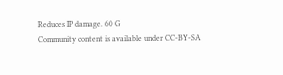Reduces IP damage. 60 G
Community content is available under CC-BY-SA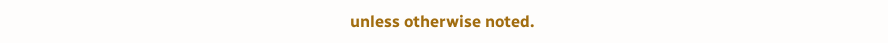unless otherwise noted.